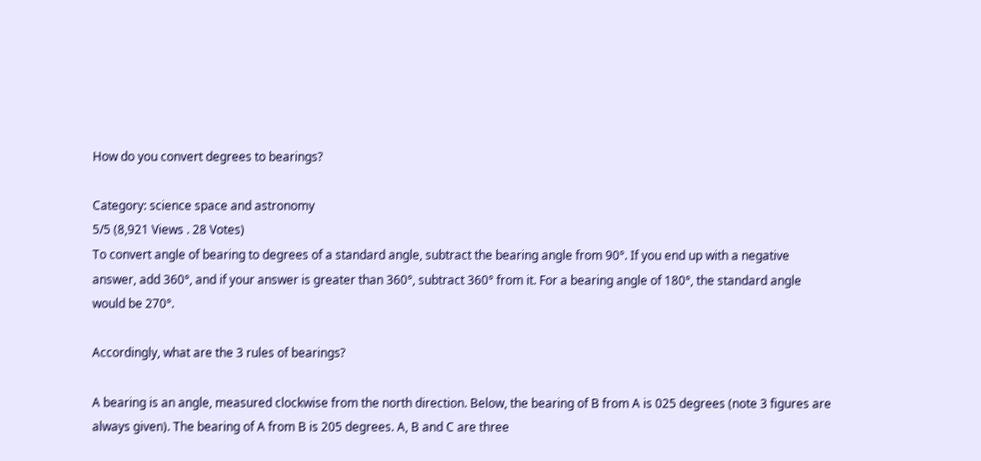How do you convert degrees to bearings?

Category: science space and astronomy
5/5 (8,921 Views . 28 Votes)
To convert angle of bearing to degrees of a standard angle, subtract the bearing angle from 90°. If you end up with a negative answer, add 360°, and if your answer is greater than 360°, subtract 360° from it. For a bearing angle of 180°, the standard angle would be 270°.

Accordingly, what are the 3 rules of bearings?

A bearing is an angle, measured clockwise from the north direction. Below, the bearing of B from A is 025 degrees (note 3 figures are always given). The bearing of A from B is 205 degrees. A, B and C are three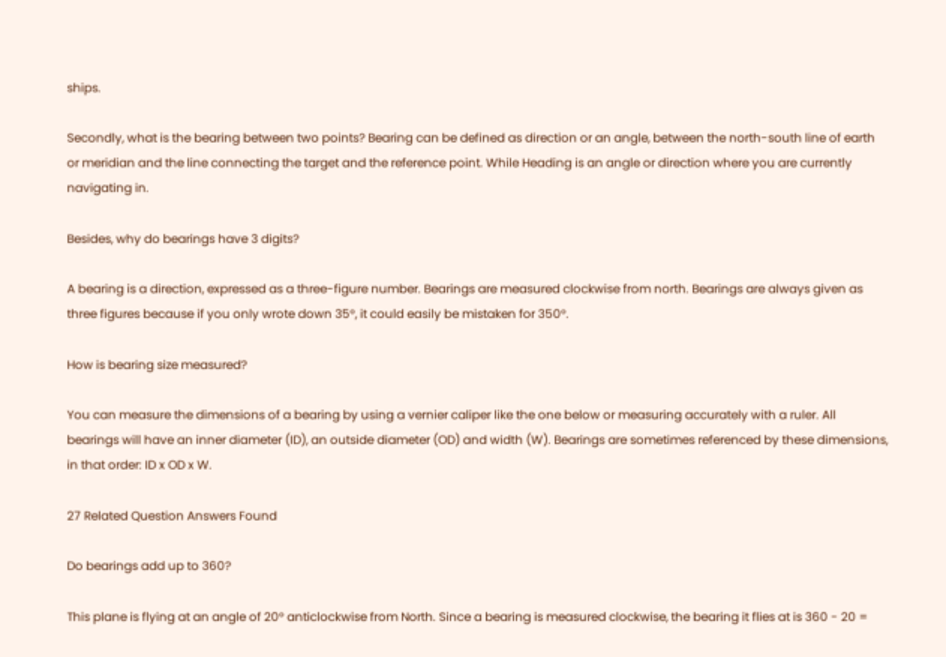ships.

Secondly, what is the bearing between two points? Bearing can be defined as direction or an angle, between the north-south line of earth or meridian and the line connecting the target and the reference point. While Heading is an angle or direction where you are currently navigating in.

Besides, why do bearings have 3 digits?

A bearing is a direction, expressed as a three-figure number. Bearings are measured clockwise from north. Bearings are always given as three figures because if you only wrote down 35°, it could easily be mistaken for 350°.

How is bearing size measured?

You can measure the dimensions of a bearing by using a vernier caliper like the one below or measuring accurately with a ruler. All bearings will have an inner diameter (ID), an outside diameter (OD) and width (W). Bearings are sometimes referenced by these dimensions, in that order: ID x OD x W.

27 Related Question Answers Found

Do bearings add up to 360?

This plane is flying at an angle of 20° anticlockwise from North. Since a bearing is measured clockwise, the bearing it flies at is 360 - 20 =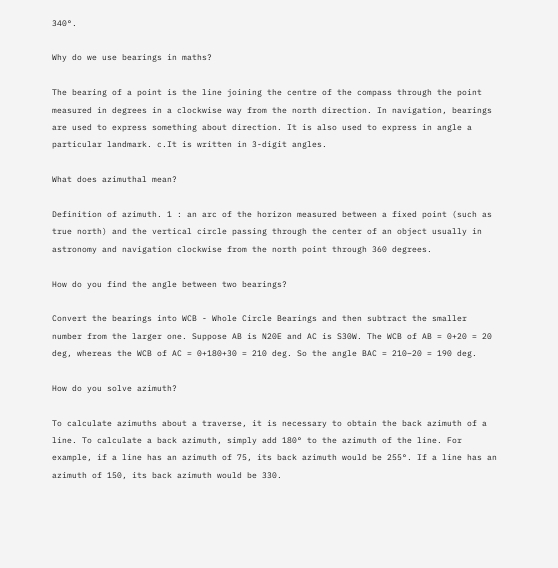340°.

Why do we use bearings in maths?

The bearing of a point is the line joining the centre of the compass through the point measured in degrees in a clockwise way from the north direction. In navigation, bearings are used to express something about direction. It is also used to express in angle a particular landmark. c.It is written in 3-digit angles.

What does azimuthal mean?

Definition of azimuth. 1 : an arc of the horizon measured between a fixed point (such as true north) and the vertical circle passing through the center of an object usually in astronomy and navigation clockwise from the north point through 360 degrees.

How do you find the angle between two bearings?

Convert the bearings into WCB - Whole Circle Bearings and then subtract the smaller number from the larger one. Suppose AB is N20E and AC is S30W. The WCB of AB = 0+20 = 20 deg, whereas the WCB of AC = 0+180+30 = 210 deg. So the angle BAC = 210–20 = 190 deg.

How do you solve azimuth?

To calculate azimuths about a traverse, it is necessary to obtain the back azimuth of a line. To calculate a back azimuth, simply add 180° to the azimuth of the line. For example, if a line has an azimuth of 75, its back azimuth would be 255°. If a line has an azimuth of 150, its back azimuth would be 330.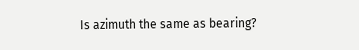Is azimuth the same as bearing?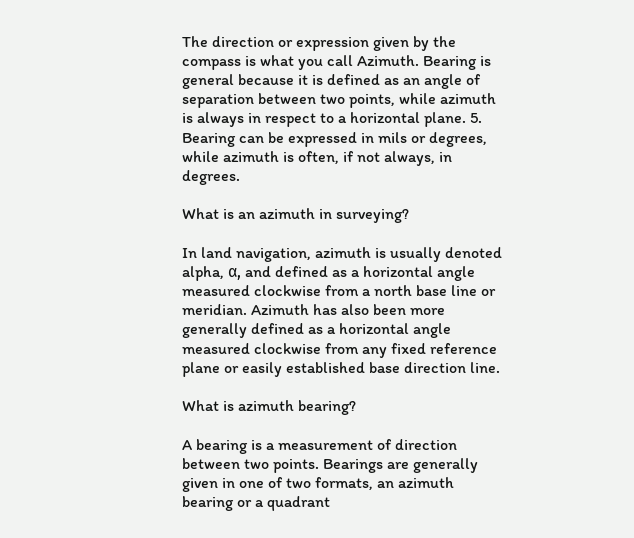The direction or expression given by the compass is what you call Azimuth. Bearing is general because it is defined as an angle of separation between two points, while azimuth is always in respect to a horizontal plane. 5. Bearing can be expressed in mils or degrees, while azimuth is often, if not always, in degrees.

What is an azimuth in surveying?

In land navigation, azimuth is usually denoted alpha, α, and defined as a horizontal angle measured clockwise from a north base line or meridian. Azimuth has also been more generally defined as a horizontal angle measured clockwise from any fixed reference plane or easily established base direction line.

What is azimuth bearing?

A bearing is a measurement of direction between two points. Bearings are generally given in one of two formats, an azimuth bearing or a quadrant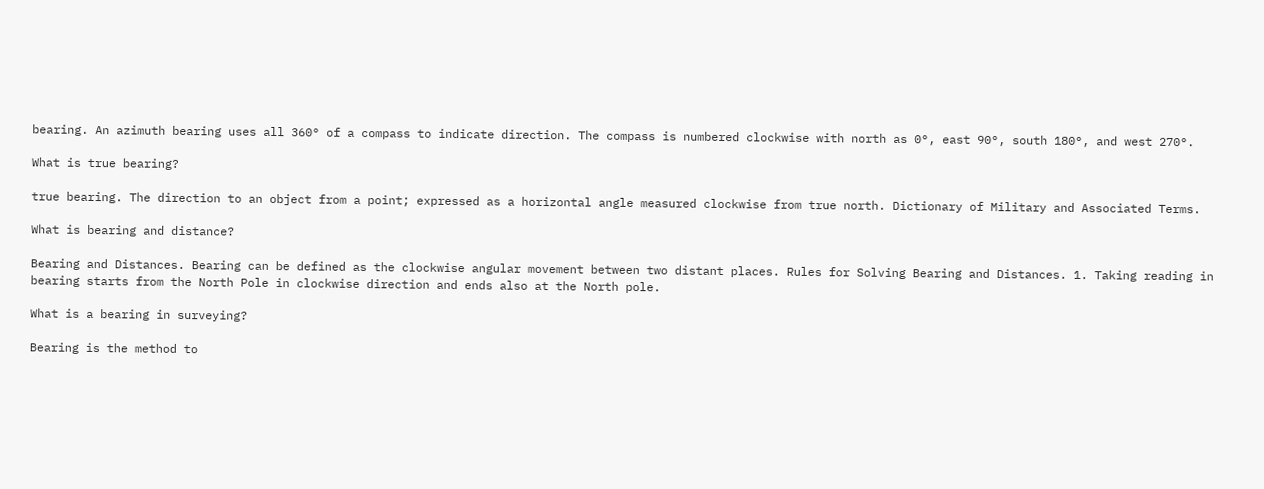bearing. An azimuth bearing uses all 360° of a compass to indicate direction. The compass is numbered clockwise with north as 0°, east 90°, south 180°, and west 270°.

What is true bearing?

true bearing. The direction to an object from a point; expressed as a horizontal angle measured clockwise from true north. Dictionary of Military and Associated Terms.

What is bearing and distance?

Bearing and Distances. Bearing can be defined as the clockwise angular movement between two distant places. Rules for Solving Bearing and Distances. 1. Taking reading in bearing starts from the North Pole in clockwise direction and ends also at the North pole.

What is a bearing in surveying?

Bearing is the method to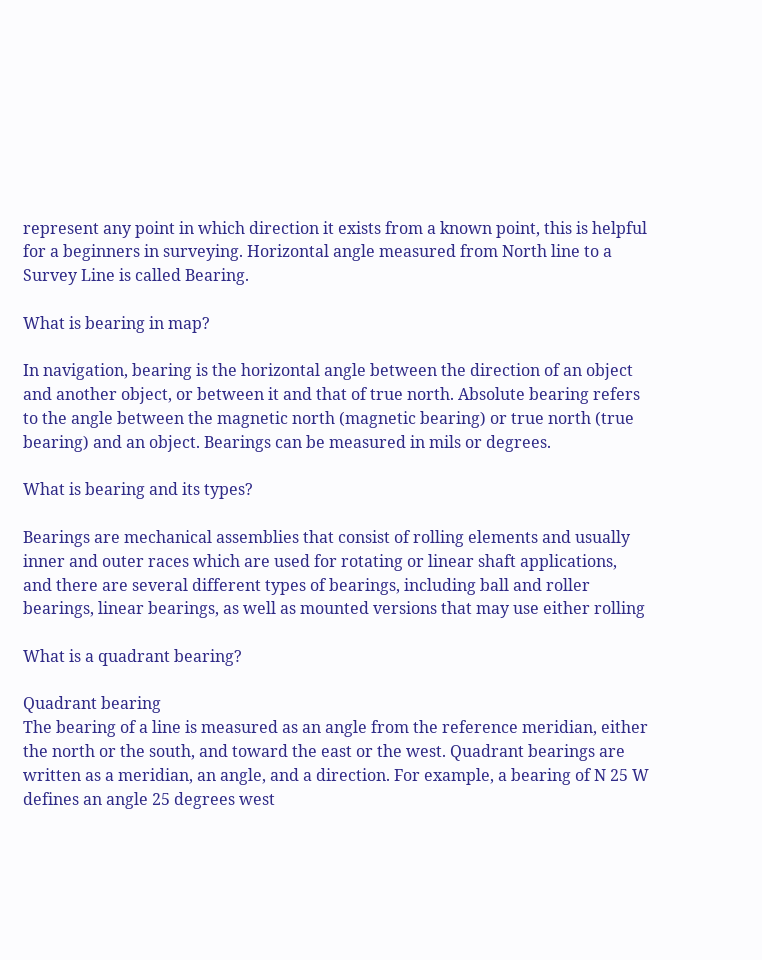represent any point in which direction it exists from a known point, this is helpful for a beginners in surveying. Horizontal angle measured from North line to a Survey Line is called Bearing.

What is bearing in map?

In navigation, bearing is the horizontal angle between the direction of an object and another object, or between it and that of true north. Absolute bearing refers to the angle between the magnetic north (magnetic bearing) or true north (true bearing) and an object. Bearings can be measured in mils or degrees.

What is bearing and its types?

Bearings are mechanical assemblies that consist of rolling elements and usually inner and outer races which are used for rotating or linear shaft applications, and there are several different types of bearings, including ball and roller bearings, linear bearings, as well as mounted versions that may use either rolling

What is a quadrant bearing?

Quadrant bearing
The bearing of a line is measured as an angle from the reference meridian, either the north or the south, and toward the east or the west. Quadrant bearings are written as a meridian, an angle, and a direction. For example, a bearing of N 25 W defines an angle 25 degrees west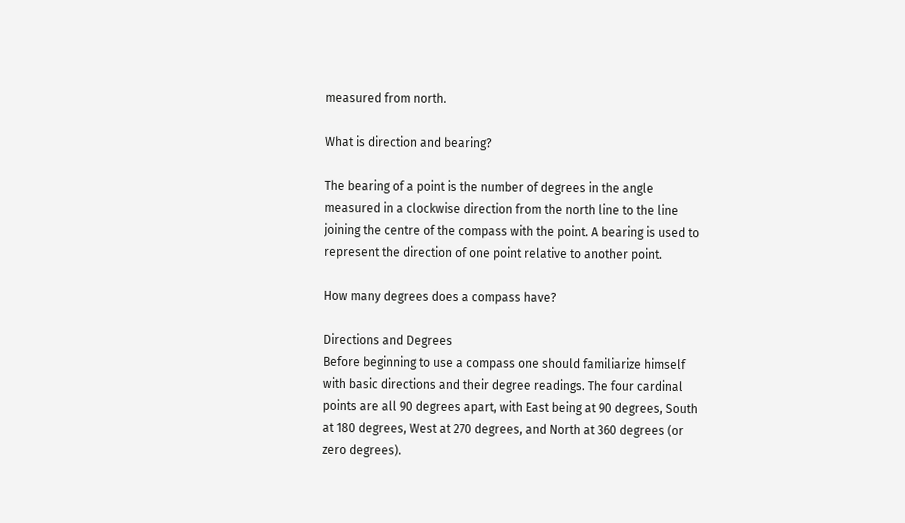measured from north.

What is direction and bearing?

The bearing of a point is the number of degrees in the angle measured in a clockwise direction from the north line to the line joining the centre of the compass with the point. A bearing is used to represent the direction of one point relative to another point.

How many degrees does a compass have?

Directions and Degrees
Before beginning to use a compass one should familiarize himself with basic directions and their degree readings. The four cardinal points are all 90 degrees apart, with East being at 90 degrees, South at 180 degrees, West at 270 degrees, and North at 360 degrees (or zero degrees).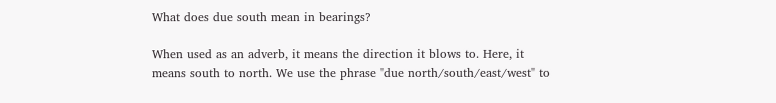What does due south mean in bearings?

When used as an adverb, it means the direction it blows to. Here, it means south to north. We use the phrase "due north/south/east/west" to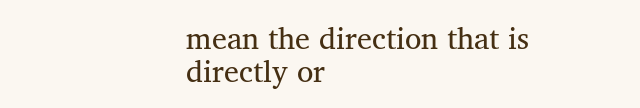mean the direction that is directly or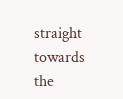straight towards the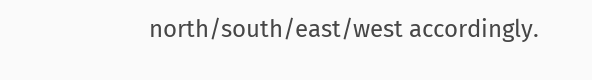north/south/east/west accordingly.